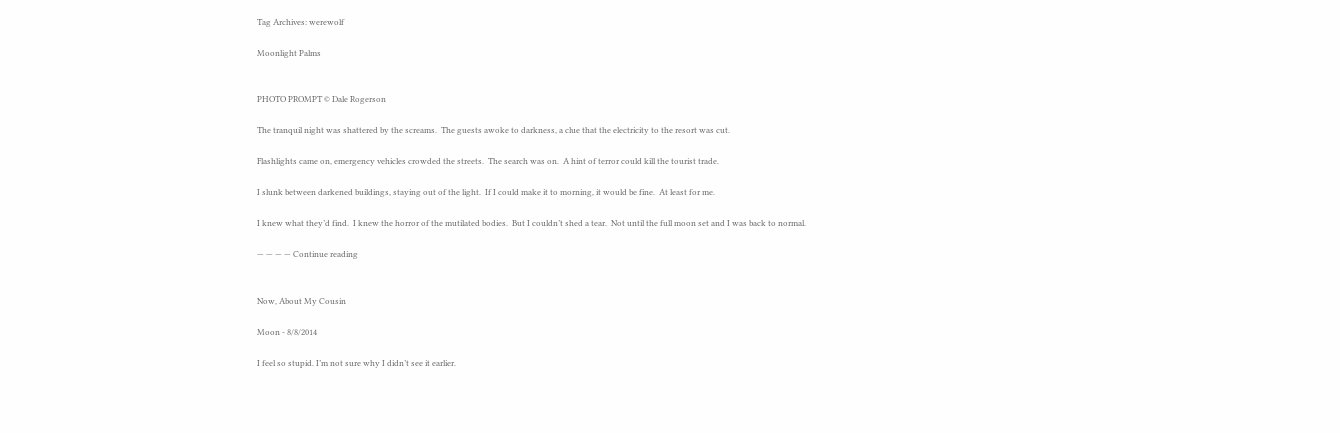Tag Archives: werewolf

Moonlight Palms


PHOTO PROMPT © Dale Rogerson

The tranquil night was shattered by the screams.  The guests awoke to darkness, a clue that the electricity to the resort was cut.

Flashlights came on, emergency vehicles crowded the streets.  The search was on.  A hint of terror could kill the tourist trade.

I slunk between darkened buildings, staying out of the light.  If I could make it to morning, it would be fine.  At least for me.

I knew what they’d find.  I knew the horror of the mutilated bodies.  But I couldn’t shed a tear.  Not until the full moon set and I was back to normal.

— — — — Continue reading


Now, About My Cousin

Moon - 8/8/2014

I feel so stupid. I’m not sure why I didn’t see it earlier.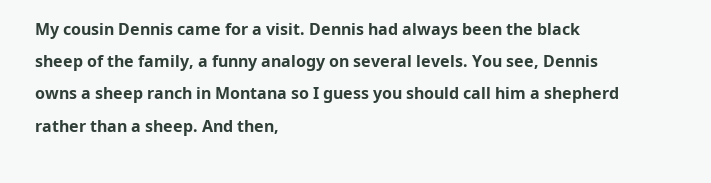My cousin Dennis came for a visit. Dennis had always been the black sheep of the family, a funny analogy on several levels. You see, Dennis owns a sheep ranch in Montana so I guess you should call him a shepherd rather than a sheep. And then,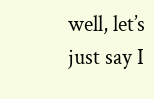well, let’s just say I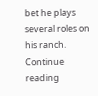bet he plays several roles on his ranch. Continue reading